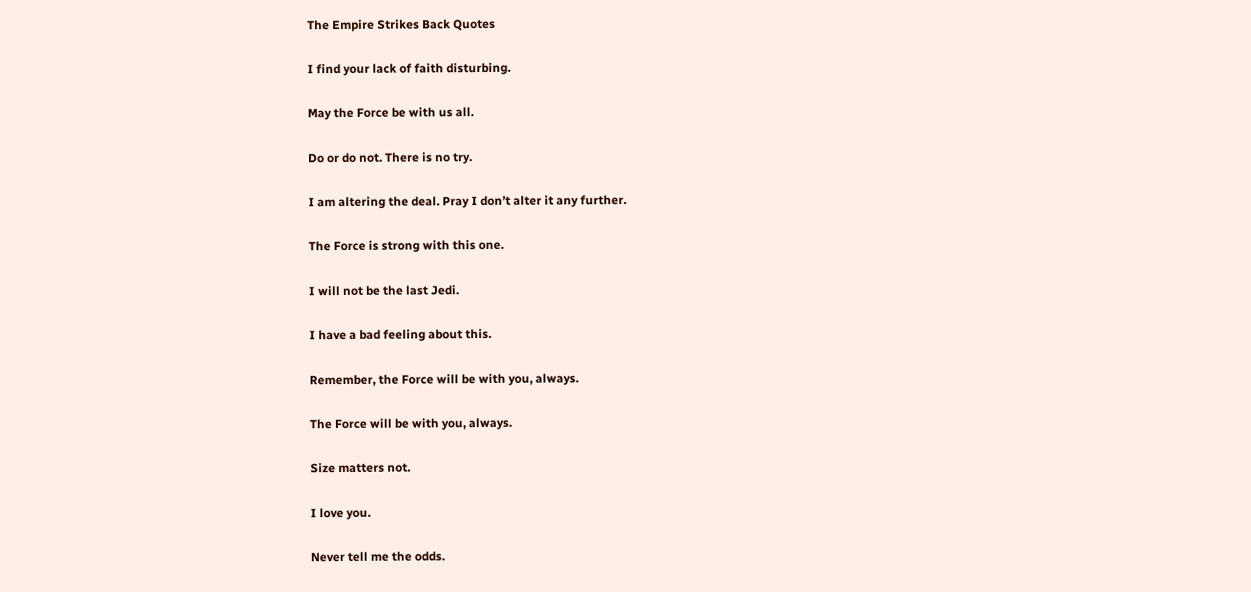The Empire Strikes Back Quotes

I find your lack of faith disturbing.

May the Force be with us all.

Do or do not. There is no try.

I am altering the deal. Pray I don’t alter it any further.

The Force is strong with this one.

I will not be the last Jedi.

I have a bad feeling about this.

Remember, the Force will be with you, always.

The Force will be with you, always.

Size matters not.

I love you.

Never tell me the odds.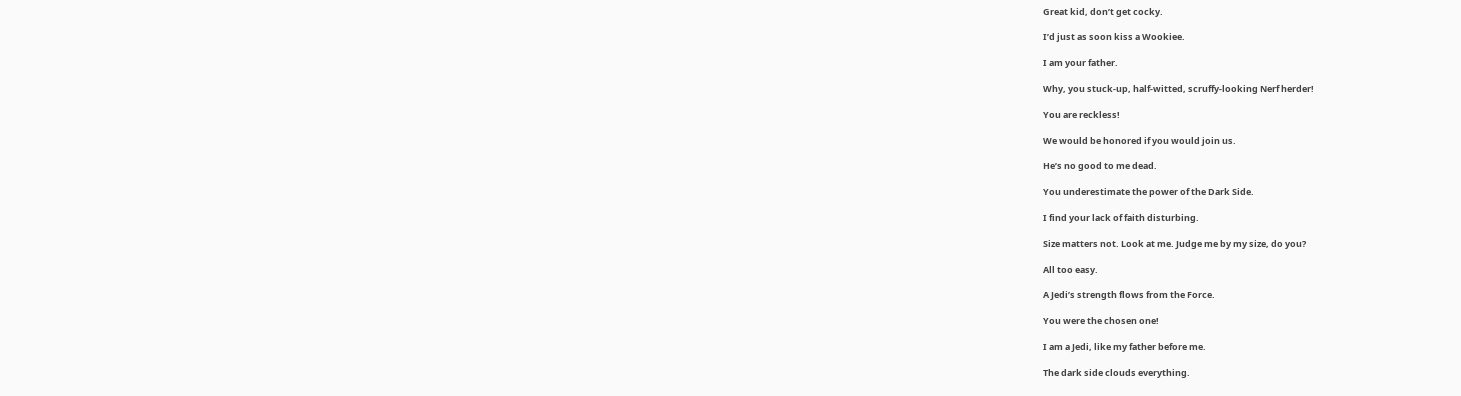Great kid, don’t get cocky.

I’d just as soon kiss a Wookiee.

I am your father.

Why, you stuck-up, half-witted, scruffy-looking Nerf herder!

You are reckless!

We would be honored if you would join us.

He’s no good to me dead.

You underestimate the power of the Dark Side.

I find your lack of faith disturbing.

Size matters not. Look at me. Judge me by my size, do you?

All too easy.

A Jedi’s strength flows from the Force.

You were the chosen one!

I am a Jedi, like my father before me.

The dark side clouds everything.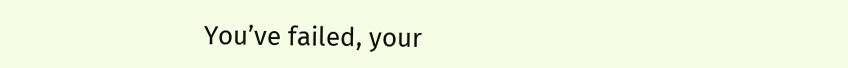You’ve failed, your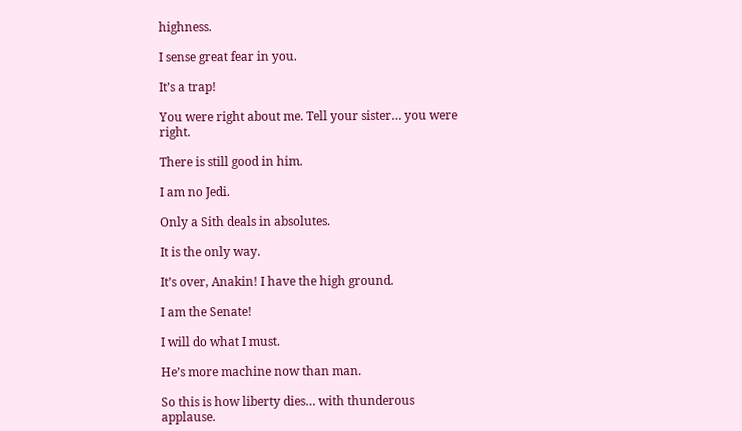highness.

I sense great fear in you.

It’s a trap!

You were right about me. Tell your sister… you were right.

There is still good in him.

I am no Jedi.

Only a Sith deals in absolutes.

It is the only way.

It’s over, Anakin! I have the high ground.

I am the Senate!

I will do what I must.

He’s more machine now than man.

So this is how liberty dies… with thunderous applause.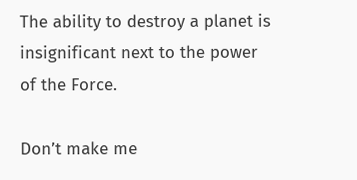The ability to destroy a planet is insignificant next to the power of the Force.

Don’t make me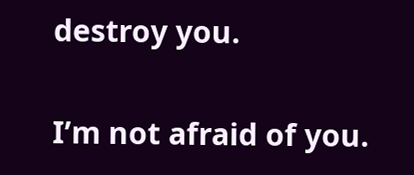destroy you.

I’m not afraid of you.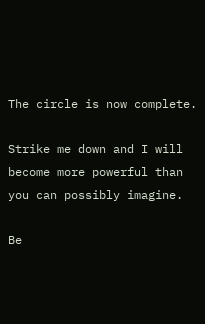The circle is now complete.

Strike me down and I will become more powerful than you can possibly imagine.

Be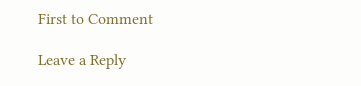First to Comment

Leave a Reply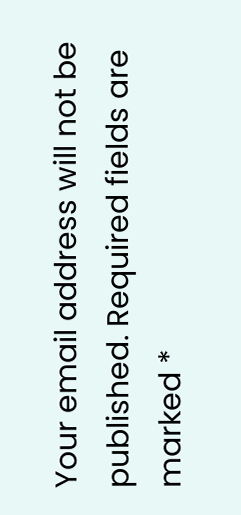Your email address will not be published. Required fields are marked *